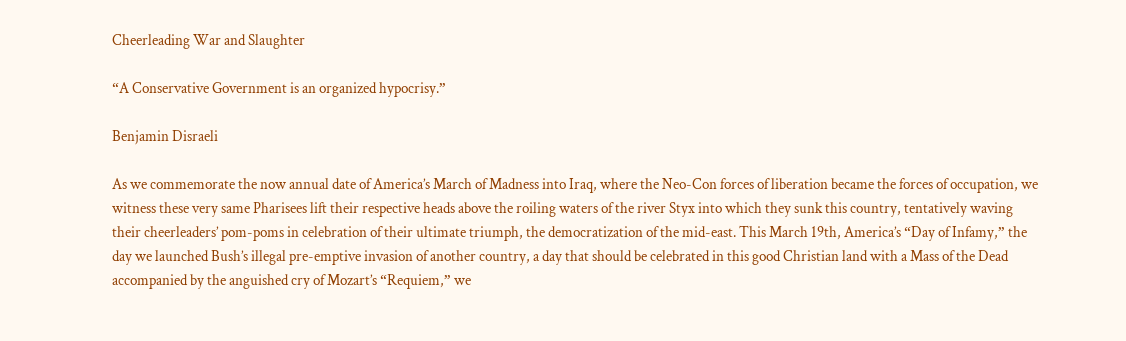Cheerleading War and Slaughter

“A Conservative Government is an organized hypocrisy.”

Benjamin Disraeli

As we commemorate the now annual date of America’s March of Madness into Iraq, where the Neo-Con forces of liberation became the forces of occupation, we witness these very same Pharisees lift their respective heads above the roiling waters of the river Styx into which they sunk this country, tentatively waving their cheerleaders’ pom-poms in celebration of their ultimate triumph, the democratization of the mid-east. This March 19th, America’s “Day of Infamy,” the day we launched Bush’s illegal pre-emptive invasion of another country, a day that should be celebrated in this good Christian land with a Mass of the Dead accompanied by the anguished cry of Mozart’s “Requiem,” we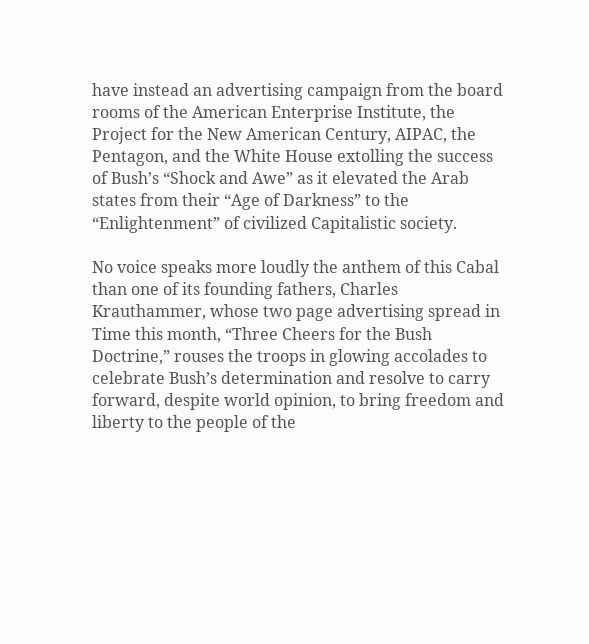have instead an advertising campaign from the board rooms of the American Enterprise Institute, the Project for the New American Century, AIPAC, the Pentagon, and the White House extolling the success of Bush’s “Shock and Awe” as it elevated the Arab states from their “Age of Darkness” to the “Enlightenment” of civilized Capitalistic society.

No voice speaks more loudly the anthem of this Cabal than one of its founding fathers, Charles Krauthammer, whose two page advertising spread in Time this month, “Three Cheers for the Bush Doctrine,” rouses the troops in glowing accolades to celebrate Bush’s determination and resolve to carry forward, despite world opinion, to bring freedom and liberty to the people of the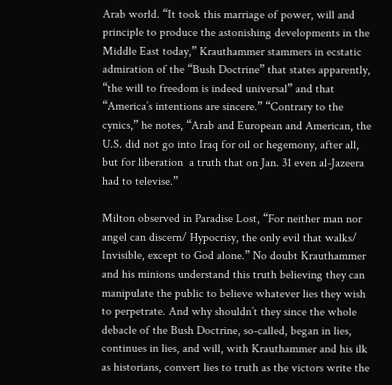Arab world. “It took this marriage of power, will and principle to produce the astonishing developments in the Middle East today,” Krauthammer stammers in ecstatic admiration of the “Bush Doctrine” that states apparently, “the will to freedom is indeed universal” and that “America’s intentions are sincere.” “Contrary to the cynics,” he notes, “Arab and European and American, the U.S. did not go into Iraq for oil or hegemony, after all, but for liberation  a truth that on Jan. 31 even al-Jazeera had to televise.”

Milton observed in Paradise Lost, “For neither man nor angel can discern/ Hypocrisy, the only evil that walks/ Invisible, except to God alone.” No doubt Krauthammer and his minions understand this truth believing they can manipulate the public to believe whatever lies they wish to perpetrate. And why shouldn’t they since the whole debacle of the Bush Doctrine, so-called, began in lies, continues in lies, and will, with Krauthammer and his ilk as historians, convert lies to truth as the victors write the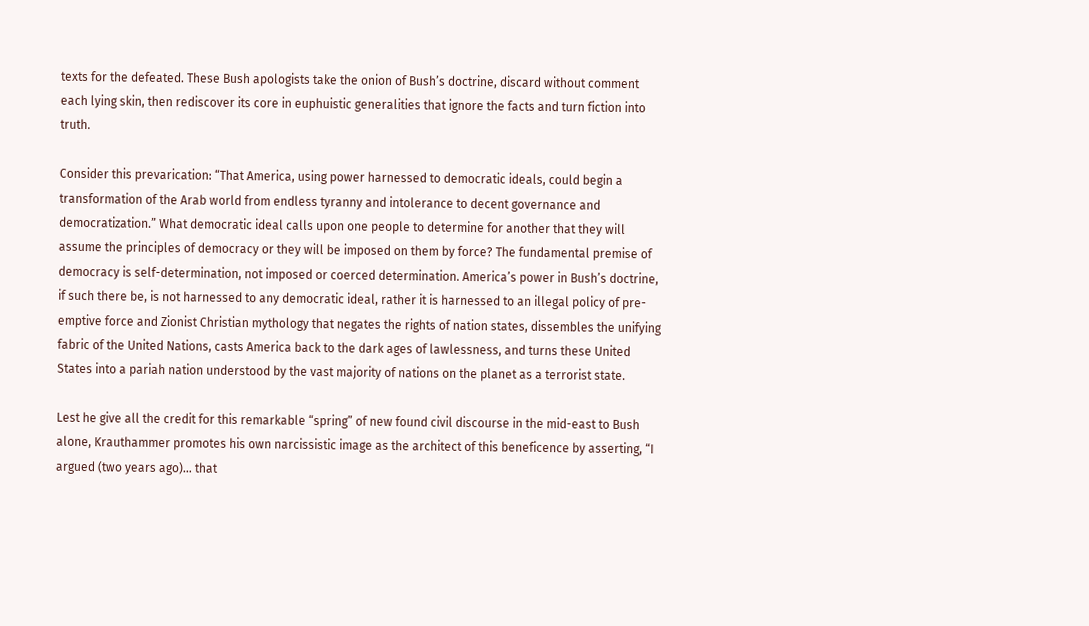texts for the defeated. These Bush apologists take the onion of Bush’s doctrine, discard without comment each lying skin, then rediscover its core in euphuistic generalities that ignore the facts and turn fiction into truth.

Consider this prevarication: “That America, using power harnessed to democratic ideals, could begin a transformation of the Arab world from endless tyranny and intolerance to decent governance and democratization.” What democratic ideal calls upon one people to determine for another that they will assume the principles of democracy or they will be imposed on them by force? The fundamental premise of democracy is self-determination, not imposed or coerced determination. America’s power in Bush’s doctrine, if such there be, is not harnessed to any democratic ideal, rather it is harnessed to an illegal policy of pre-emptive force and Zionist Christian mythology that negates the rights of nation states, dissembles the unifying fabric of the United Nations, casts America back to the dark ages of lawlessness, and turns these United States into a pariah nation understood by the vast majority of nations on the planet as a terrorist state.

Lest he give all the credit for this remarkable “spring” of new found civil discourse in the mid-east to Bush alone, Krauthammer promotes his own narcissistic image as the architect of this beneficence by asserting, “I argued (two years ago)… that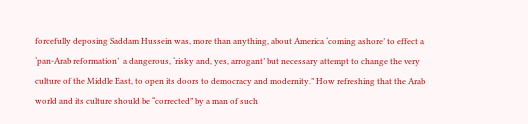forcefully deposing Saddam Hussein was, more than anything, about America ‘coming ashore’ to effect a ‘pan-Arab reformation’  a dangerous, ‘risky and, yes, arrogant’ but necessary attempt to change the very culture of the Middle East, to open its doors to democracy and modernity.” How refreshing that the Arab world and its culture should be “corrected” by a man of such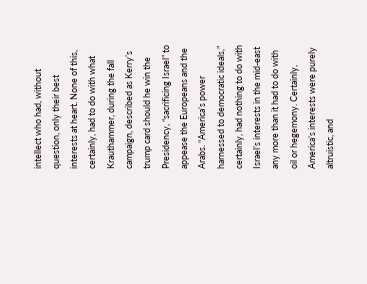intellect who had, without question, only their best interests at heart. None of this, certainly, had to do with what Krauthammer, during the fall campaign, described as Kerry’s trump card should he win the Presidency, “sacrificing Israel” to appease the Europeans and the Arabs. “America’s power harnessed to democratic ideals,” certainly, had nothing to do with Israel’s interests in the mid-east any more than it had to do with oil or hegemony. Certainly, America’s interests were purely altruistic, and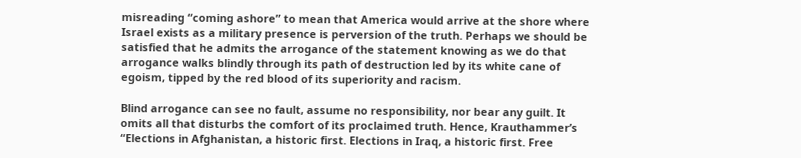misreading “coming ashore” to mean that America would arrive at the shore where Israel exists as a military presence is perversion of the truth. Perhaps we should be satisfied that he admits the arrogance of the statement knowing as we do that arrogance walks blindly through its path of destruction led by its white cane of egoism, tipped by the red blood of its superiority and racism.

Blind arrogance can see no fault, assume no responsibility, nor bear any guilt. It omits all that disturbs the comfort of its proclaimed truth. Hence, Krauthammer’s “Elections in Afghanistan, a historic first. Elections in Iraq, a historic first. Free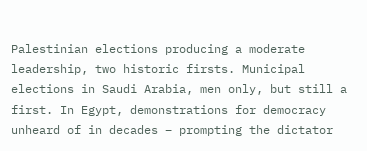Palestinian elections producing a moderate leadership, two historic firsts. Municipal elections in Saudi Arabia, men only, but still a first. In Egypt, demonstrations for democracy  unheard of in decades – prompting the dictator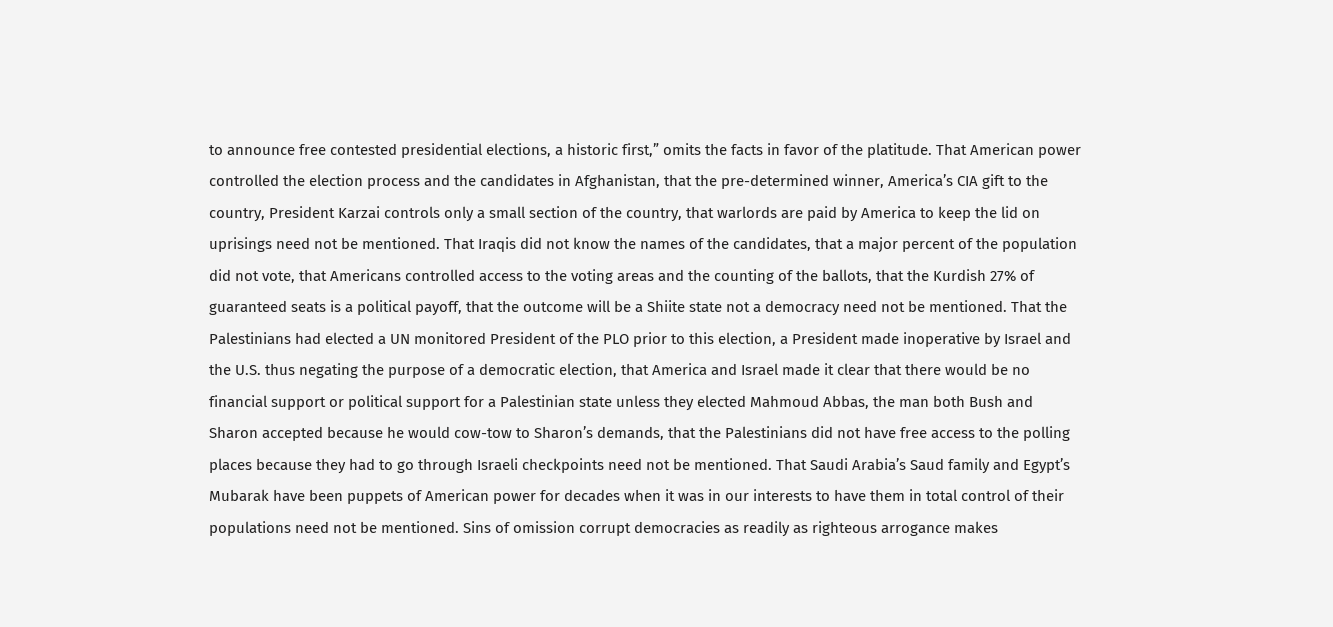to announce free contested presidential elections, a historic first,” omits the facts in favor of the platitude. That American power controlled the election process and the candidates in Afghanistan, that the pre-determined winner, America’s CIA gift to the country, President Karzai controls only a small section of the country, that warlords are paid by America to keep the lid on uprisings need not be mentioned. That Iraqis did not know the names of the candidates, that a major percent of the population did not vote, that Americans controlled access to the voting areas and the counting of the ballots, that the Kurdish 27% of guaranteed seats is a political payoff, that the outcome will be a Shiite state not a democracy need not be mentioned. That the Palestinians had elected a UN monitored President of the PLO prior to this election, a President made inoperative by Israel and the U.S. thus negating the purpose of a democratic election, that America and Israel made it clear that there would be no financial support or political support for a Palestinian state unless they elected Mahmoud Abbas, the man both Bush and Sharon accepted because he would cow-tow to Sharon’s demands, that the Palestinians did not have free access to the polling places because they had to go through Israeli checkpoints need not be mentioned. That Saudi Arabia’s Saud family and Egypt’s Mubarak have been puppets of American power for decades when it was in our interests to have them in total control of their populations need not be mentioned. Sins of omission corrupt democracies as readily as righteous arrogance makes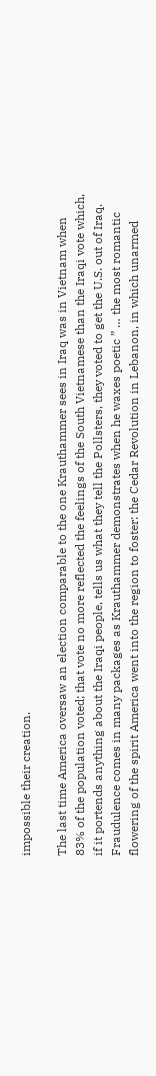impossible their creation.

The last time America oversaw an election comparable to the one Krauthammer sees in Iraq was in Vietnam when 83% of the population voted; that vote no more reflected the feelings of the South Vietnamese than the Iraqi vote which, if it portends anything about the Iraqi people, tells us what they tell the Pollsters, they voted to get the U.S. out of Iraq. Fraudulence comes in many packages as Krauthammer demonstrates when he waxes poetic ” … the most romantic flowering of the spirit America went into the region to foster: the Cedar Revolution in Lebanon, in which unarmed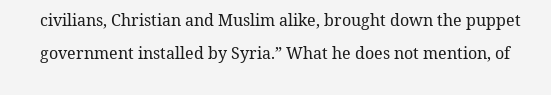civilians, Christian and Muslim alike, brought down the puppet government installed by Syria.” What he does not mention, of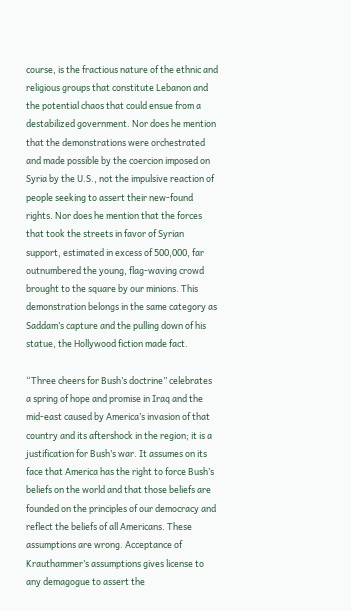course, is the fractious nature of the ethnic and religious groups that constitute Lebanon and the potential chaos that could ensue from a destabilized government. Nor does he mention that the demonstrations were orchestrated and made possible by the coercion imposed on Syria by the U.S., not the impulsive reaction of people seeking to assert their new-found rights. Nor does he mention that the forces that took the streets in favor of Syrian support, estimated in excess of 500,000, far outnumbered the young, flag-waving crowd brought to the square by our minions. This demonstration belongs in the same category as Saddam’s capture and the pulling down of his statue, the Hollywood fiction made fact.

“Three cheers for Bush’s doctrine” celebrates a spring of hope and promise in Iraq and the mid-east caused by America’s invasion of that country and its aftershock in the region; it is a justification for Bush’s war. It assumes on its face that America has the right to force Bush’s beliefs on the world and that those beliefs are founded on the principles of our democracy and reflect the beliefs of all Americans. These assumptions are wrong. Acceptance of Krauthammer’s assumptions gives license to any demagogue to assert the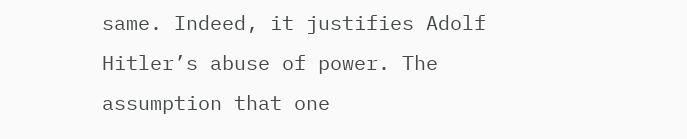same. Indeed, it justifies Adolf Hitler’s abuse of power. The assumption that one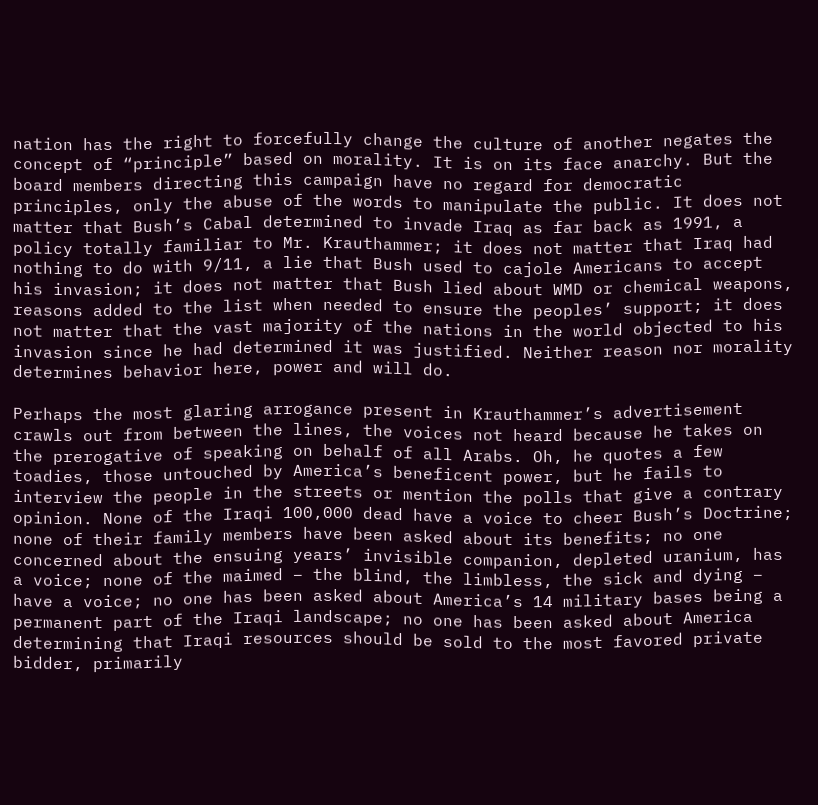nation has the right to forcefully change the culture of another negates the concept of “principle” based on morality. It is on its face anarchy. But the board members directing this campaign have no regard for democratic principles, only the abuse of the words to manipulate the public. It does not matter that Bush’s Cabal determined to invade Iraq as far back as 1991, a policy totally familiar to Mr. Krauthammer; it does not matter that Iraq had nothing to do with 9/11, a lie that Bush used to cajole Americans to accept his invasion; it does not matter that Bush lied about WMD or chemical weapons, reasons added to the list when needed to ensure the peoples’ support; it does not matter that the vast majority of the nations in the world objected to his invasion since he had determined it was justified. Neither reason nor morality determines behavior here, power and will do.

Perhaps the most glaring arrogance present in Krauthammer’s advertisement crawls out from between the lines, the voices not heard because he takes on the prerogative of speaking on behalf of all Arabs. Oh, he quotes a few toadies, those untouched by America’s beneficent power, but he fails to interview the people in the streets or mention the polls that give a contrary opinion. None of the Iraqi 100,000 dead have a voice to cheer Bush’s Doctrine; none of their family members have been asked about its benefits; no one concerned about the ensuing years’ invisible companion, depleted uranium, has a voice; none of the maimed – the blind, the limbless, the sick and dying – have a voice; no one has been asked about America’s 14 military bases being a permanent part of the Iraqi landscape; no one has been asked about America determining that Iraqi resources should be sold to the most favored private bidder, primarily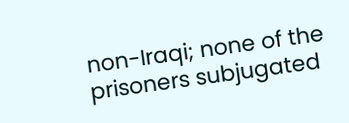non-Iraqi; none of the prisoners subjugated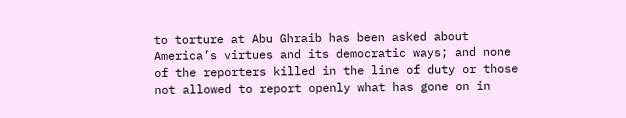to torture at Abu Ghraib has been asked about America’s virtues and its democratic ways; and none of the reporters killed in the line of duty or those not allowed to report openly what has gone on in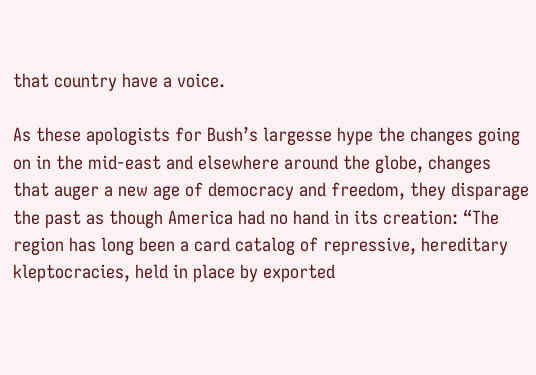that country have a voice.

As these apologists for Bush’s largesse hype the changes going on in the mid-east and elsewhere around the globe, changes that auger a new age of democracy and freedom, they disparage the past as though America had no hand in its creation: “The region has long been a card catalog of repressive, hereditary kleptocracies, held in place by exported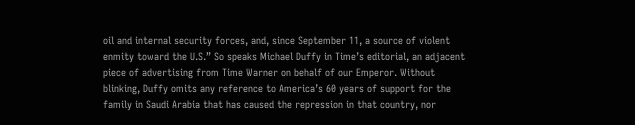oil and internal security forces, and, since September 11, a source of violent enmity toward the U.S.” So speaks Michael Duffy in Time’s editorial, an adjacent piece of advertising from Time Warner on behalf of our Emperor. Without blinking, Duffy omits any reference to America’s 60 years of support for the family in Saudi Arabia that has caused the repression in that country, nor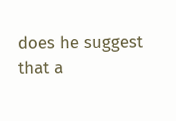does he suggest that a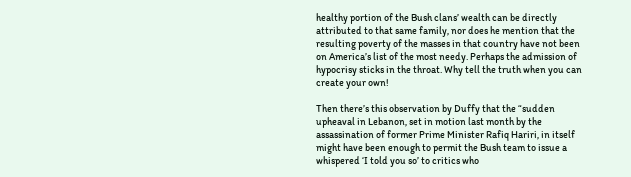healthy portion of the Bush clans’ wealth can be directly attributed to that same family, nor does he mention that the resulting poverty of the masses in that country have not been on America’s list of the most needy. Perhaps the admission of hypocrisy sticks in the throat. Why tell the truth when you can create your own!

Then there’s this observation by Duffy that the “sudden upheaval in Lebanon, set in motion last month by the assassination of former Prime Minister Rafiq Hariri, in itself might have been enough to permit the Bush team to issue a whispered ‘I told you so’ to critics who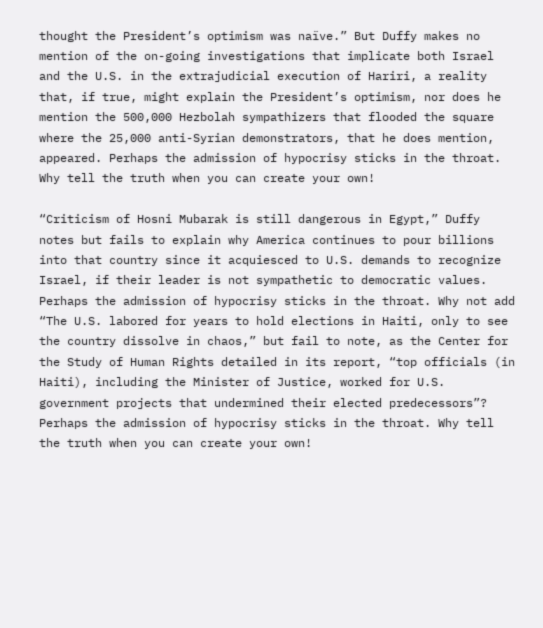thought the President’s optimism was naïve.” But Duffy makes no mention of the on-going investigations that implicate both Israel and the U.S. in the extrajudicial execution of Hariri, a reality that, if true, might explain the President’s optimism, nor does he mention the 500,000 Hezbolah sympathizers that flooded the square where the 25,000 anti-Syrian demonstrators, that he does mention, appeared. Perhaps the admission of hypocrisy sticks in the throat. Why tell the truth when you can create your own!

“Criticism of Hosni Mubarak is still dangerous in Egypt,” Duffy notes but fails to explain why America continues to pour billions into that country since it acquiesced to U.S. demands to recognize Israel, if their leader is not sympathetic to democratic values. Perhaps the admission of hypocrisy sticks in the throat. Why not add “The U.S. labored for years to hold elections in Haiti, only to see the country dissolve in chaos,” but fail to note, as the Center for the Study of Human Rights detailed in its report, “top officials (in Haiti), including the Minister of Justice, worked for U.S. government projects that undermined their elected predecessors”? Perhaps the admission of hypocrisy sticks in the throat. Why tell the truth when you can create your own!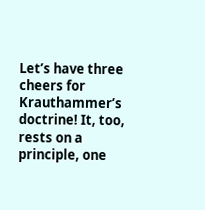Let’s have three cheers for Krauthammer’s doctrine! It, too, rests on a principle, one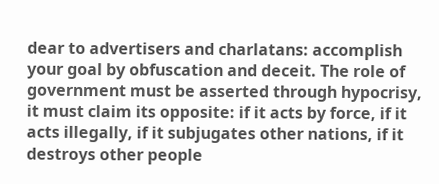dear to advertisers and charlatans: accomplish your goal by obfuscation and deceit. The role of government must be asserted through hypocrisy, it must claim its opposite: if it acts by force, if it acts illegally, if it subjugates other nations, if it destroys other people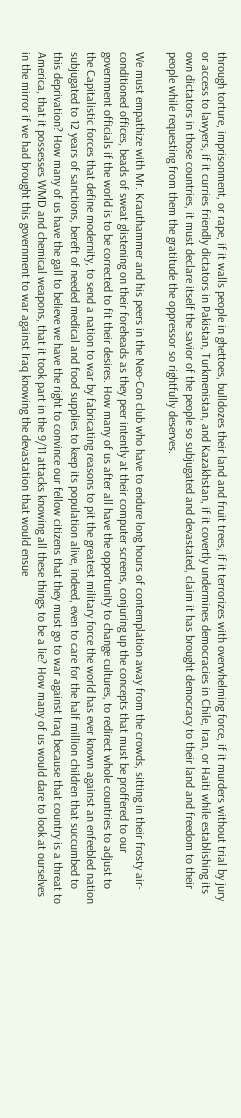through torture, imprisonment, or rape, if it walls people in ghettoes, bulldozes their land and fruit trees, if it terrorizes with overwhelming force, if it murders without trial by jury or access to lawyers, if it curries friendly dictators in Pakistan, Turkmenistan, and Kazakhstan, if it covertly undermines democracies in Chile, Iran, or Haiti while establishing its own dictators in those countries, it must declare itself the savior of the people so subjugated and devastated, claim it has brought democracy to their land and freedom to their people while requesting from them the gratitude the oppressor so rightfully deserves.

We must empathize with Mr. Krauthammer and his peers in the Neo-Con club who have to endure long hours of contemplation away from the crowds, sitting in their frosty air-conditioned offices, beads of sweat glistening on their foreheads as they peer intently at their computer screens, conjuring up the concepts that must be proffered to our government officials if the world is to be corrected to fit their desires. How many of us after all have the opportunity to change cultures, to redirect whole countries to adjust to the Capitalistic forces that define modernity, to send a nation to war by fabricating reasons to pit the greatest military force the world has ever known against an enfeebled nation subjugated to 12 years of sanctions, bereft of needed medical and food supplies to keep its population alive, indeed, even to care for the half million children that succumbed to this deprivation? How many of us have the gall to believe we have the right to convince our fellow citizens that they must go to war against Iraq because that country is a threat to America, that it possesses WMD and chemical weapons, that it took part in the 9/11 attacks knowing all these things to be a lie? How many of us would dare to look at ourselves in the mirror if we had brought this government to war against Iraq knowing the devastation that would ensue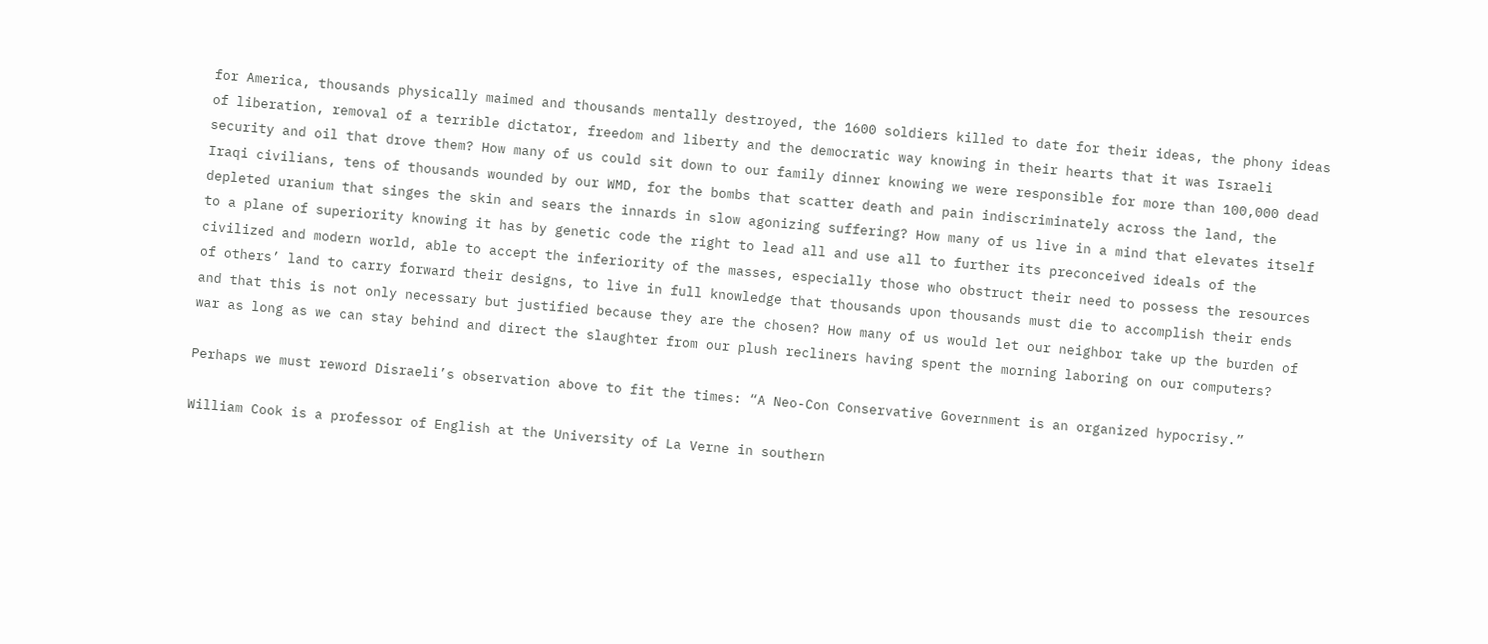for America, thousands physically maimed and thousands mentally destroyed, the 1600 soldiers killed to date for their ideas, the phony ideas of liberation, removal of a terrible dictator, freedom and liberty and the democratic way knowing in their hearts that it was Israeli security and oil that drove them? How many of us could sit down to our family dinner knowing we were responsible for more than 100,000 dead Iraqi civilians, tens of thousands wounded by our WMD, for the bombs that scatter death and pain indiscriminately across the land, the depleted uranium that singes the skin and sears the innards in slow agonizing suffering? How many of us live in a mind that elevates itself to a plane of superiority knowing it has by genetic code the right to lead all and use all to further its preconceived ideals of the civilized and modern world, able to accept the inferiority of the masses, especially those who obstruct their need to possess the resources of others’ land to carry forward their designs, to live in full knowledge that thousands upon thousands must die to accomplish their ends and that this is not only necessary but justified because they are the chosen? How many of us would let our neighbor take up the burden of war as long as we can stay behind and direct the slaughter from our plush recliners having spent the morning laboring on our computers?

Perhaps we must reword Disraeli’s observation above to fit the times: “A Neo-Con Conservative Government is an organized hypocrisy.”

William Cook is a professor of English at the University of La Verne in southern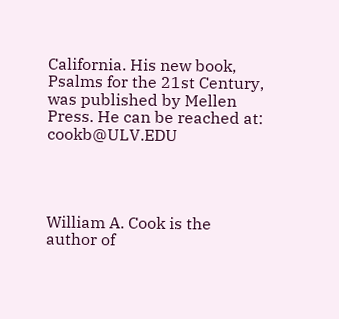California. His new book, Psalms for the 21st Century, was published by Mellen Press. He can be reached at: cookb@ULV.EDU




William A. Cook is the  author of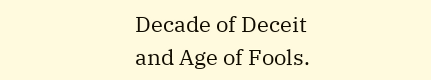Decade of Deceit and Age of Fools.